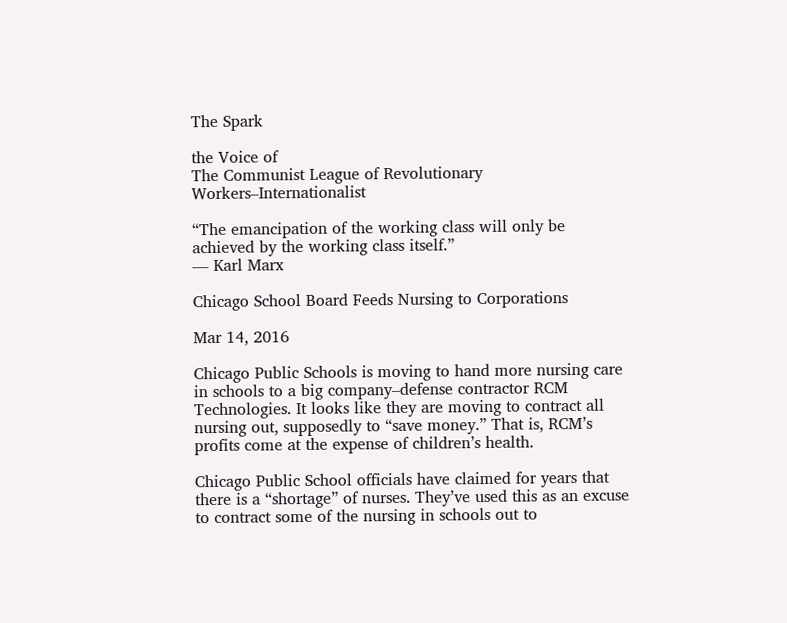The Spark

the Voice of
The Communist League of Revolutionary Workers–Internationalist

“The emancipation of the working class will only be achieved by the working class itself.”
— Karl Marx

Chicago School Board Feeds Nursing to Corporations

Mar 14, 2016

Chicago Public Schools is moving to hand more nursing care in schools to a big company–defense contractor RCM Technologies. It looks like they are moving to contract all nursing out, supposedly to “save money.” That is, RCM’s profits come at the expense of children’s health.

Chicago Public School officials have claimed for years that there is a “shortage” of nurses. They’ve used this as an excuse to contract some of the nursing in schools out to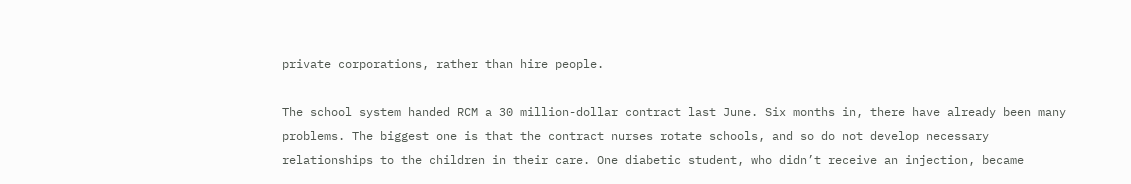private corporations, rather than hire people.

The school system handed RCM a 30 million-dollar contract last June. Six months in, there have already been many problems. The biggest one is that the contract nurses rotate schools, and so do not develop necessary relationships to the children in their care. One diabetic student, who didn’t receive an injection, became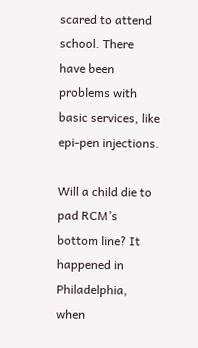scared to attend school. There have been problems with basic services, like epi-pen injections.

Will a child die to pad RCM’s bottom line? It happened in Philadelphia, when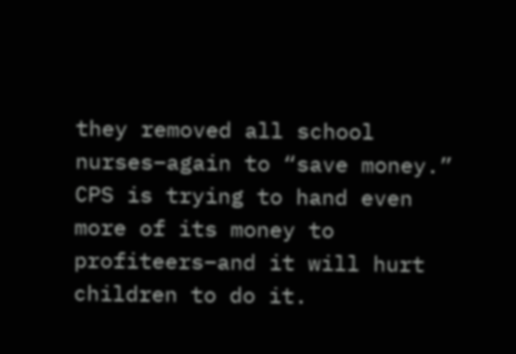they removed all school nurses–again to “save money.” CPS is trying to hand even more of its money to profiteers–and it will hurt children to do it.